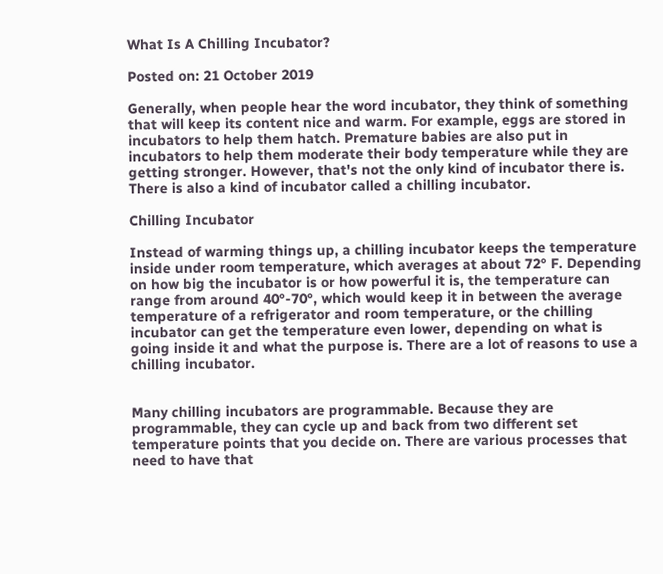What Is A Chilling Incubator?

Posted on: 21 October 2019

Generally, when people hear the word incubator, they think of something that will keep its content nice and warm. For example, eggs are stored in incubators to help them hatch. Premature babies are also put in incubators to help them moderate their body temperature while they are getting stronger. However, that's not the only kind of incubator there is. There is also a kind of incubator called a chilling incubator.

Chilling Incubator

Instead of warming things up, a chilling incubator keeps the temperature inside under room temperature, which averages at about 72° F. Depending on how big the incubator is or how powerful it is, the temperature can range from around 40°-70°, which would keep it in between the average temperature of a refrigerator and room temperature, or the chilling incubator can get the temperature even lower, depending on what is going inside it and what the purpose is. There are a lot of reasons to use a chilling incubator.


Many chilling incubators are programmable. Because they are programmable, they can cycle up and back from two different set temperature points that you decide on. There are various processes that need to have that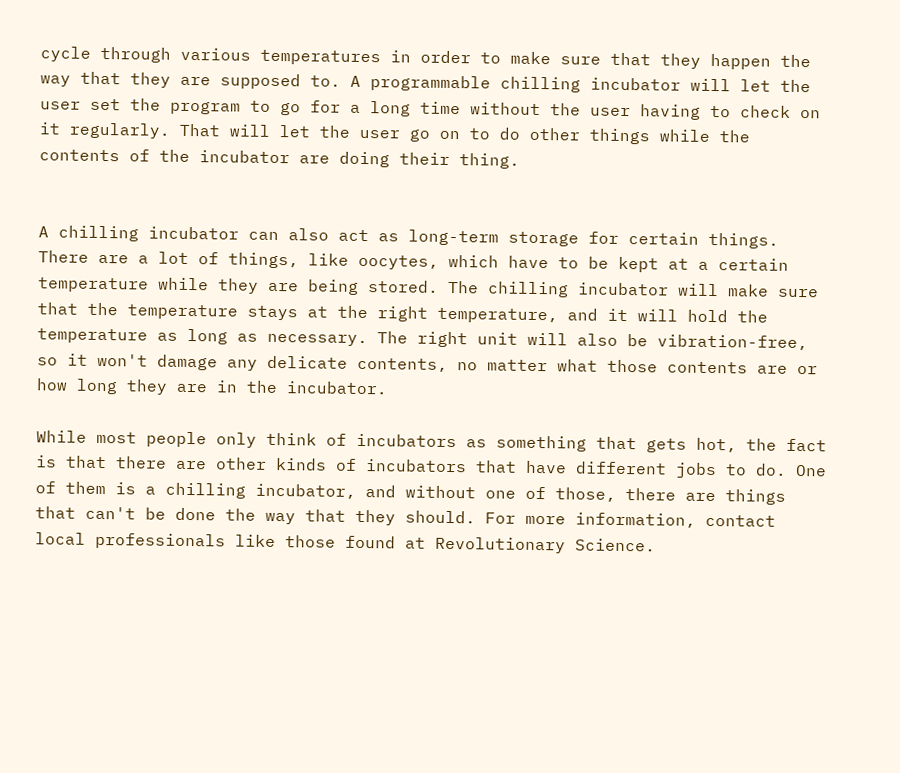cycle through various temperatures in order to make sure that they happen the way that they are supposed to. A programmable chilling incubator will let the user set the program to go for a long time without the user having to check on it regularly. That will let the user go on to do other things while the contents of the incubator are doing their thing.


A chilling incubator can also act as long-term storage for certain things. There are a lot of things, like oocytes, which have to be kept at a certain temperature while they are being stored. The chilling incubator will make sure that the temperature stays at the right temperature, and it will hold the temperature as long as necessary. The right unit will also be vibration-free, so it won't damage any delicate contents, no matter what those contents are or how long they are in the incubator.

While most people only think of incubators as something that gets hot, the fact is that there are other kinds of incubators that have different jobs to do. One of them is a chilling incubator, and without one of those, there are things that can't be done the way that they should. For more information, contact local professionals like those found at Revolutionary Science.